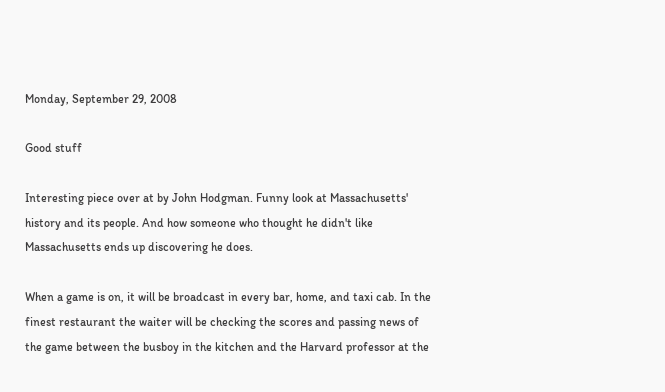Monday, September 29, 2008

Good stuff

Interesting piece over at by John Hodgman. Funny look at Massachusetts' history and its people. And how someone who thought he didn't like Massachusetts ends up discovering he does.

When a game is on, it will be broadcast in every bar, home, and taxi cab. In the finest restaurant the waiter will be checking the scores and passing news of the game between the busboy in the kitchen and the Harvard professor at the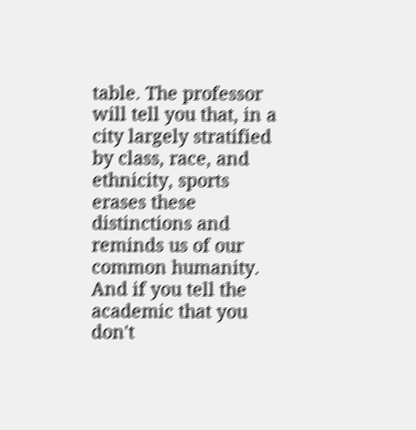table. The professor will tell you that, in a city largely stratified by class, race, and ethnicity, sports erases these distinctions and reminds us of our common humanity. And if you tell the academic that you don't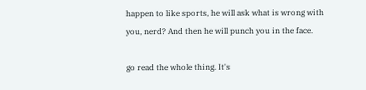happen to like sports, he will ask what is wrong with you, nerd? And then he will punch you in the face.

go read the whole thing. It's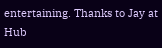entertaining. Thanks to Jay at Hub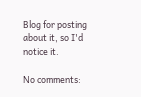Blog for posting about it, so I'd notice it.

No comments: